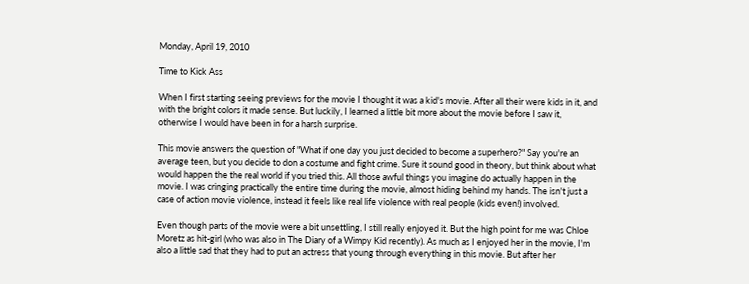Monday, April 19, 2010

Time to Kick Ass

When I first starting seeing previews for the movie I thought it was a kid's movie. After all their were kids in it, and with the bright colors it made sense. But luckily, I learned a little bit more about the movie before I saw it, otherwise I would have been in for a harsh surprise.

This movie answers the question of "What if one day you just decided to become a superhero?" Say you're an average teen, but you decide to don a costume and fight crime. Sure it sound good in theory, but think about what would happen the the real world if you tried this. All those awful things you imagine do actually happen in the movie. I was cringing practically the entire time during the movie, almost hiding behind my hands. The isn't just a case of action movie violence, instead it feels like real life violence with real people (kids even!) involved.

Even though parts of the movie were a bit unsettling, I still really enjoyed it. But the high point for me was Chloe Moretz as hit-girl (who was also in The Diary of a Wimpy Kid recently). As much as I enjoyed her in the movie, I'm also a little sad that they had to put an actress that young through everything in this movie. But after her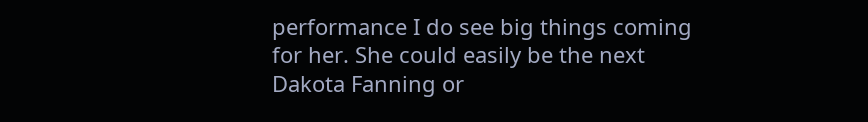performance I do see big things coming for her. She could easily be the next Dakota Fanning or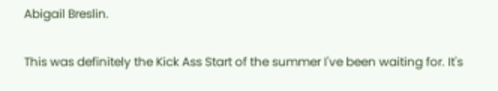Abigail Breslin.

This was definitely the Kick Ass Start of the summer I've been waiting for. It's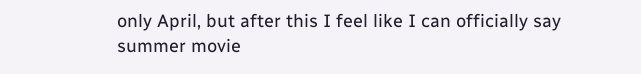only April, but after this I feel like I can officially say summer movie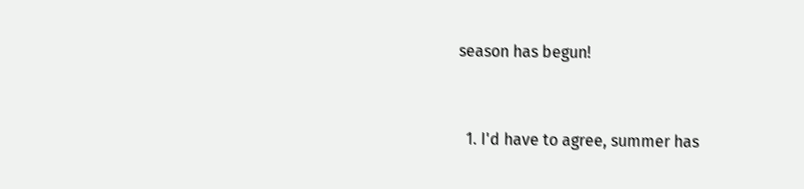season has begun!



  1. I'd have to agree, summer has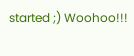started ;) Woohoo!!!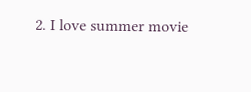2. I love summer movie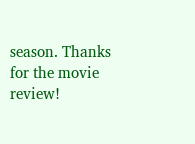season. Thanks for the movie review!